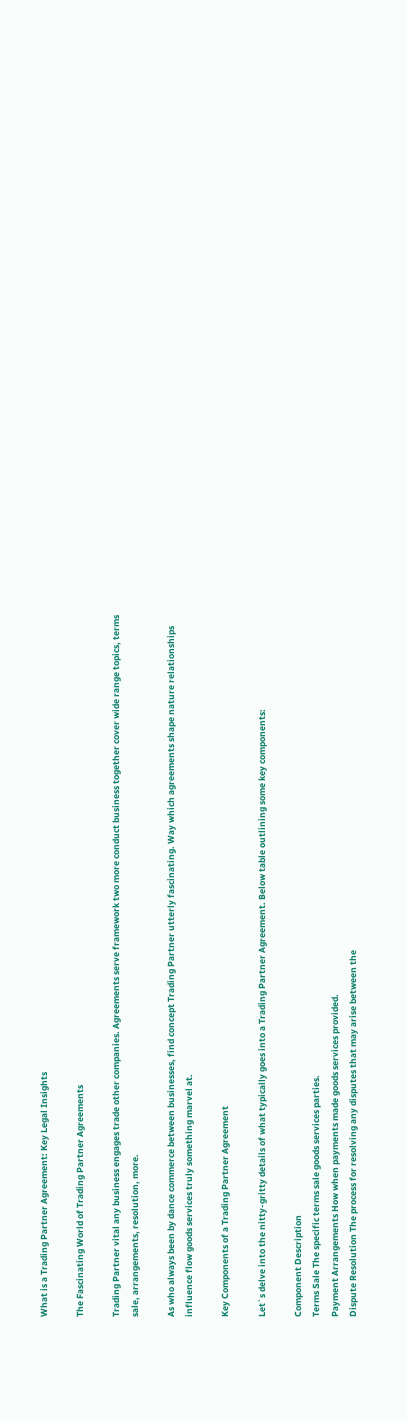What is a Trading Partner Agreement: Key Legal Insights

The Fascinating World of Trading Partner Agreements

Trading Partner vital any business engages trade other companies. Agreements serve framework two more conduct business together cover wide range topics, terms sale, arrangements, resolution, more.

As who always been by dance commerce between businesses, find concept Trading Partner utterly fascinating. Way which agreements shape nature relationships influence flow goods services truly something marvel at.

Key Components of a Trading Partner Agreement

Let`s delve into the nitty-gritty details of what typically goes into a Trading Partner Agreement. Below table outlining some key components:

Component Description
Terms Sale The specific terms sale goods services parties.
Payment Arrangements How when payments made goods services provided.
Dispute Resolution The process for resolving any disputes that may arise between the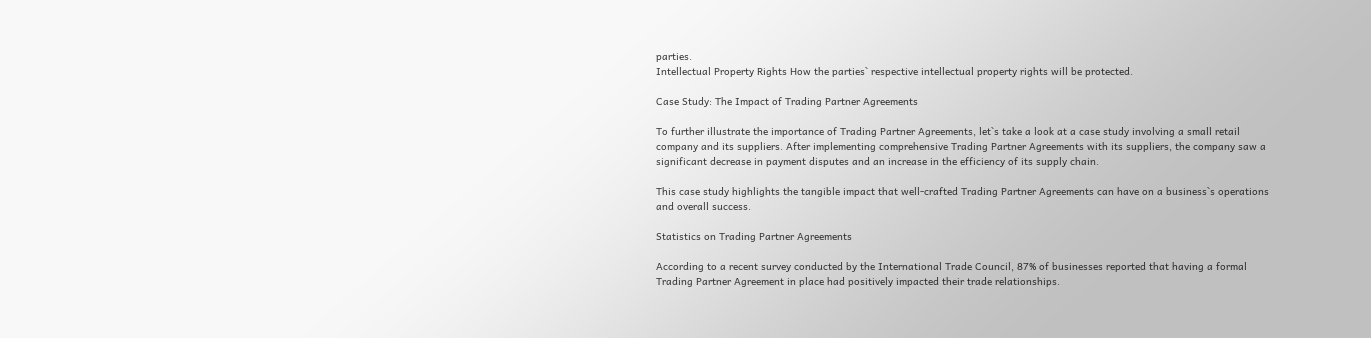parties.
Intellectual Property Rights How the parties` respective intellectual property rights will be protected.

Case Study: The Impact of Trading Partner Agreements

To further illustrate the importance of Trading Partner Agreements, let`s take a look at a case study involving a small retail company and its suppliers. After implementing comprehensive Trading Partner Agreements with its suppliers, the company saw a significant decrease in payment disputes and an increase in the efficiency of its supply chain.

This case study highlights the tangible impact that well-crafted Trading Partner Agreements can have on a business`s operations and overall success.

Statistics on Trading Partner Agreements

According to a recent survey conducted by the International Trade Council, 87% of businesses reported that having a formal Trading Partner Agreement in place had positively impacted their trade relationships.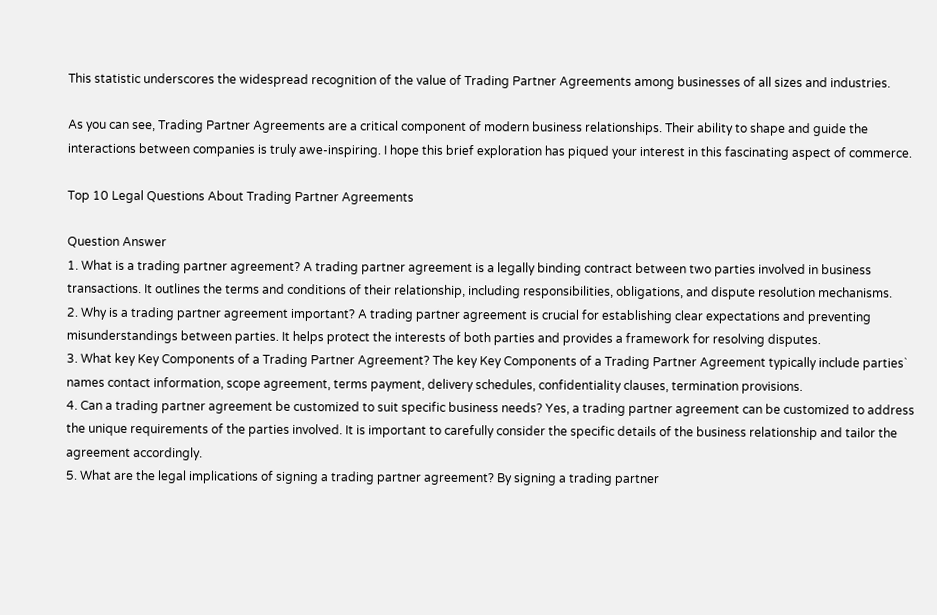This statistic underscores the widespread recognition of the value of Trading Partner Agreements among businesses of all sizes and industries.

As you can see, Trading Partner Agreements are a critical component of modern business relationships. Their ability to shape and guide the interactions between companies is truly awe-inspiring. I hope this brief exploration has piqued your interest in this fascinating aspect of commerce.

Top 10 Legal Questions About Trading Partner Agreements

Question Answer
1. What is a trading partner agreement? A trading partner agreement is a legally binding contract between two parties involved in business transactions. It outlines the terms and conditions of their relationship, including responsibilities, obligations, and dispute resolution mechanisms.
2. Why is a trading partner agreement important? A trading partner agreement is crucial for establishing clear expectations and preventing misunderstandings between parties. It helps protect the interests of both parties and provides a framework for resolving disputes.
3. What key Key Components of a Trading Partner Agreement? The key Key Components of a Trading Partner Agreement typically include parties` names contact information, scope agreement, terms payment, delivery schedules, confidentiality clauses, termination provisions.
4. Can a trading partner agreement be customized to suit specific business needs? Yes, a trading partner agreement can be customized to address the unique requirements of the parties involved. It is important to carefully consider the specific details of the business relationship and tailor the agreement accordingly.
5. What are the legal implications of signing a trading partner agreement? By signing a trading partner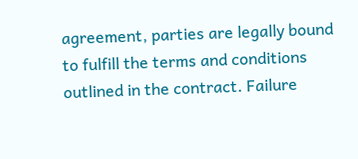agreement, parties are legally bound to fulfill the terms and conditions outlined in the contract. Failure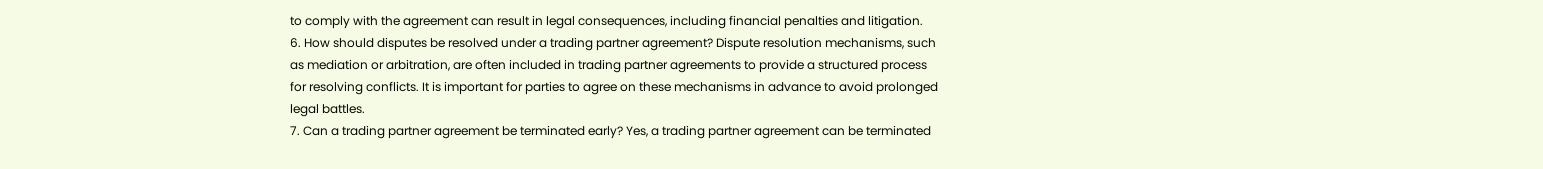to comply with the agreement can result in legal consequences, including financial penalties and litigation.
6. How should disputes be resolved under a trading partner agreement? Dispute resolution mechanisms, such as mediation or arbitration, are often included in trading partner agreements to provide a structured process for resolving conflicts. It is important for parties to agree on these mechanisms in advance to avoid prolonged legal battles.
7. Can a trading partner agreement be terminated early? Yes, a trading partner agreement can be terminated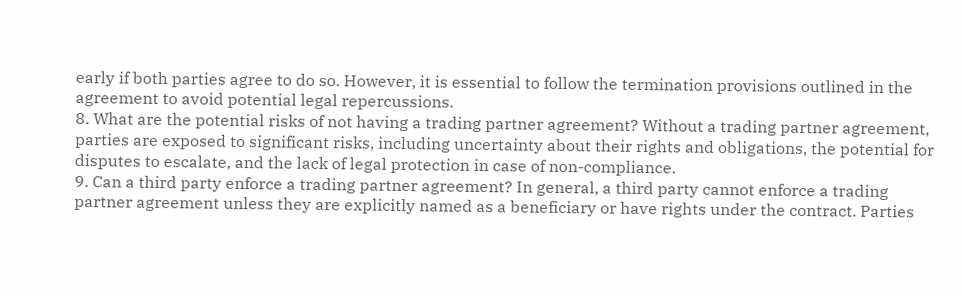early if both parties agree to do so. However, it is essential to follow the termination provisions outlined in the agreement to avoid potential legal repercussions.
8. What are the potential risks of not having a trading partner agreement? Without a trading partner agreement, parties are exposed to significant risks, including uncertainty about their rights and obligations, the potential for disputes to escalate, and the lack of legal protection in case of non-compliance.
9. Can a third party enforce a trading partner agreement? In general, a third party cannot enforce a trading partner agreement unless they are explicitly named as a beneficiary or have rights under the contract. Parties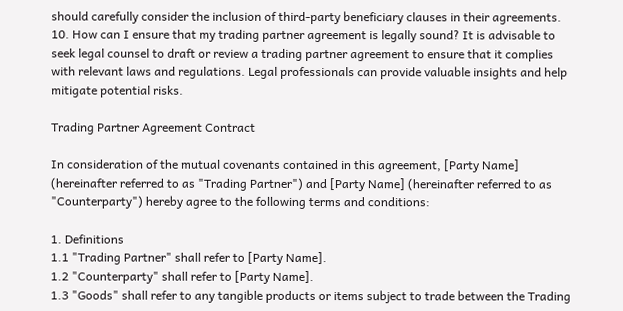should carefully consider the inclusion of third-party beneficiary clauses in their agreements.
10. How can I ensure that my trading partner agreement is legally sound? It is advisable to seek legal counsel to draft or review a trading partner agreement to ensure that it complies with relevant laws and regulations. Legal professionals can provide valuable insights and help mitigate potential risks.

Trading Partner Agreement Contract

In consideration of the mutual covenants contained in this agreement, [Party Name] (hereinafter referred to as "Trading Partner") and [Party Name] (hereinafter referred to as "Counterparty") hereby agree to the following terms and conditions:

1. Definitions
1.1 "Trading Partner" shall refer to [Party Name].
1.2 "Counterparty" shall refer to [Party Name].
1.3 "Goods" shall refer to any tangible products or items subject to trade between the Trading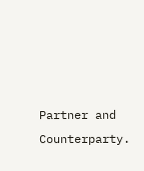Partner and Counterparty.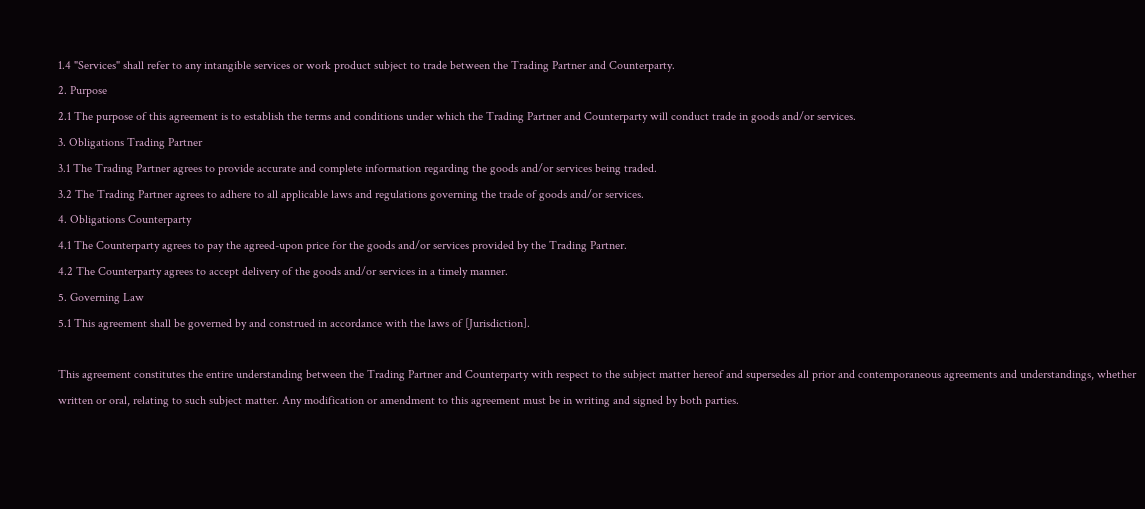1.4 "Services" shall refer to any intangible services or work product subject to trade between the Trading Partner and Counterparty.
2. Purpose
2.1 The purpose of this agreement is to establish the terms and conditions under which the Trading Partner and Counterparty will conduct trade in goods and/or services.
3. Obligations Trading Partner
3.1 The Trading Partner agrees to provide accurate and complete information regarding the goods and/or services being traded.
3.2 The Trading Partner agrees to adhere to all applicable laws and regulations governing the trade of goods and/or services.
4. Obligations Counterparty
4.1 The Counterparty agrees to pay the agreed-upon price for the goods and/or services provided by the Trading Partner.
4.2 The Counterparty agrees to accept delivery of the goods and/or services in a timely manner.
5. Governing Law
5.1 This agreement shall be governed by and construed in accordance with the laws of [Jurisdiction].

This agreement constitutes the entire understanding between the Trading Partner and Counterparty with respect to the subject matter hereof and supersedes all prior and contemporaneous agreements and understandings, whether written or oral, relating to such subject matter. Any modification or amendment to this agreement must be in writing and signed by both parties.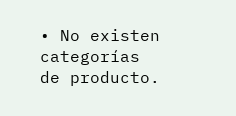• No existen categorías de producto.